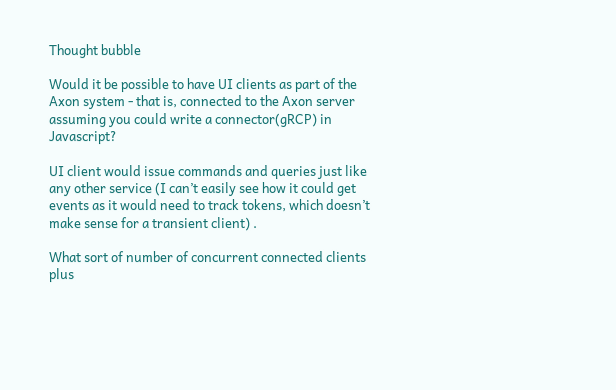Thought bubble

Would it be possible to have UI clients as part of the Axon system - that is, connected to the Axon server assuming you could write a connector(gRCP) in Javascript?

UI client would issue commands and queries just like any other service (I can’t easily see how it could get events as it would need to track tokens, which doesn’t make sense for a transient client) .

What sort of number of concurrent connected clients plus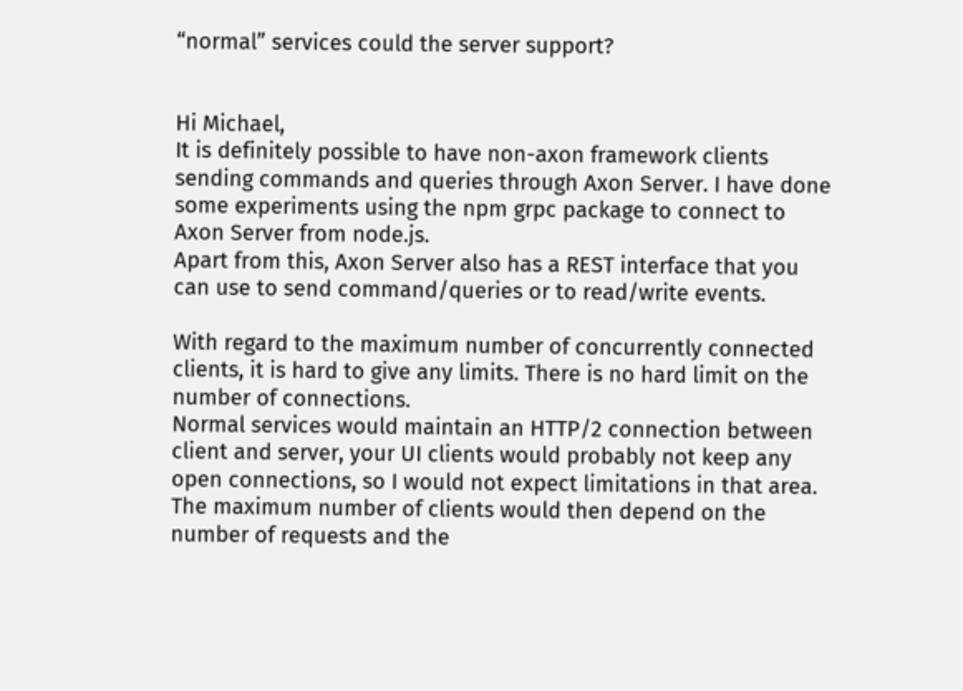“normal” services could the server support?


Hi Michael,
It is definitely possible to have non-axon framework clients sending commands and queries through Axon Server. I have done some experiments using the npm grpc package to connect to Axon Server from node.js.
Apart from this, Axon Server also has a REST interface that you can use to send command/queries or to read/write events.

With regard to the maximum number of concurrently connected clients, it is hard to give any limits. There is no hard limit on the number of connections.
Normal services would maintain an HTTP/2 connection between client and server, your UI clients would probably not keep any open connections, so I would not expect limitations in that area.
The maximum number of clients would then depend on the number of requests and the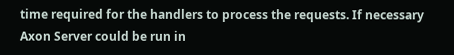time required for the handlers to process the requests. If necessary Axon Server could be run in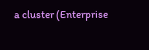a cluster (Enterprise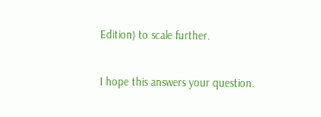Edition) to scale further.

I hope this answers your question.